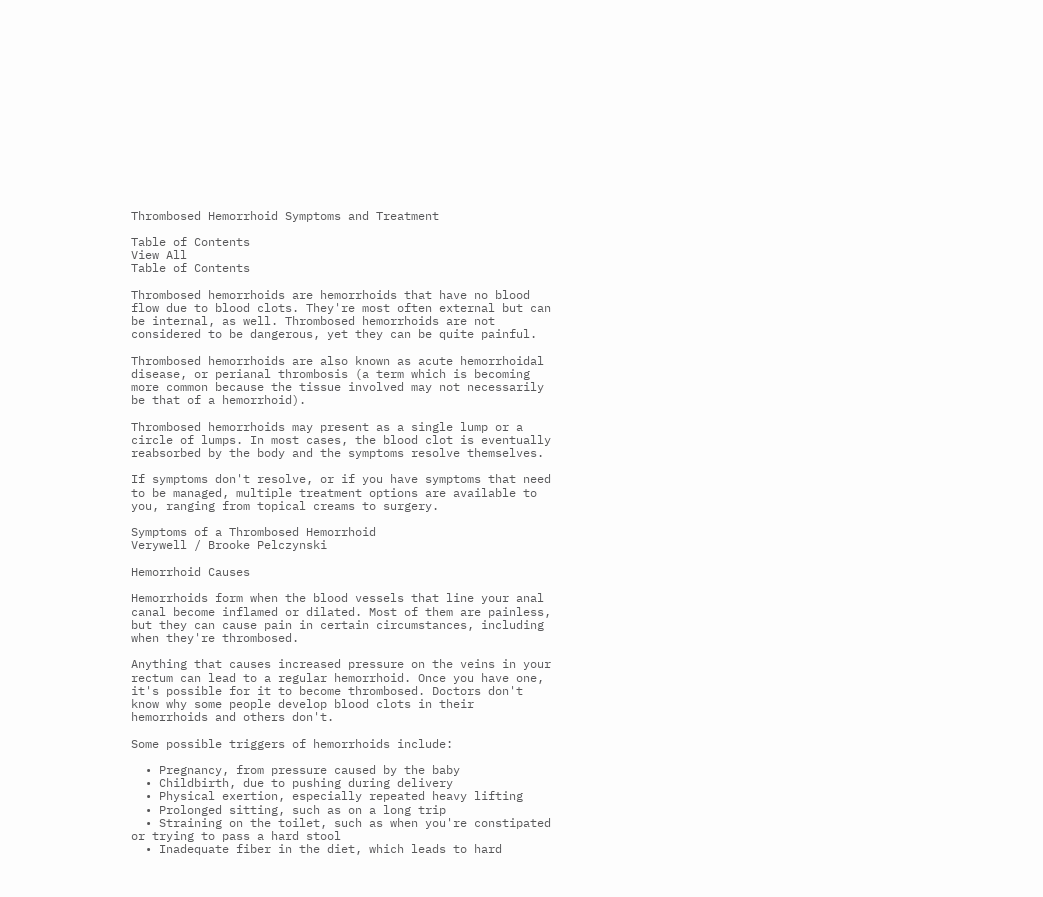Thrombosed Hemorrhoid Symptoms and Treatment

Table of Contents
View All
Table of Contents

Thrombosed hemorrhoids are hemorrhoids that have no blood flow due to blood clots. They're most often external but can be internal, as well. Thrombosed hemorrhoids are not considered to be dangerous, yet they can be quite painful.

Thrombosed hemorrhoids are also known as acute hemorrhoidal disease, or perianal thrombosis (a term which is becoming more common because the tissue involved may not necessarily be that of a hemorrhoid).

Thrombosed hemorrhoids may present as a single lump or a circle of lumps. In most cases, the blood clot is eventually reabsorbed by the body and the symptoms resolve themselves.

If symptoms don't resolve, or if you have symptoms that need to be managed, multiple treatment options are available to you, ranging from topical creams to surgery.

Symptoms of a Thrombosed Hemorrhoid
Verywell / Brooke Pelczynski

Hemorrhoid Causes

Hemorrhoids form when the blood vessels that line your anal canal become inflamed or dilated. Most of them are painless, but they can cause pain in certain circumstances, including when they're thrombosed.

Anything that causes increased pressure on the veins in your rectum can lead to a regular hemorrhoid. Once you have one, it's possible for it to become thrombosed. Doctors don't know why some people develop blood clots in their hemorrhoids and others don't.

Some possible triggers of hemorrhoids include:

  • Pregnancy, from pressure caused by the baby
  • Childbirth, due to pushing during delivery
  • Physical exertion, especially repeated heavy lifting
  • Prolonged sitting, such as on a long trip
  • Straining on the toilet, such as when you're constipated or trying to pass a hard stool
  • Inadequate fiber in the diet, which leads to hard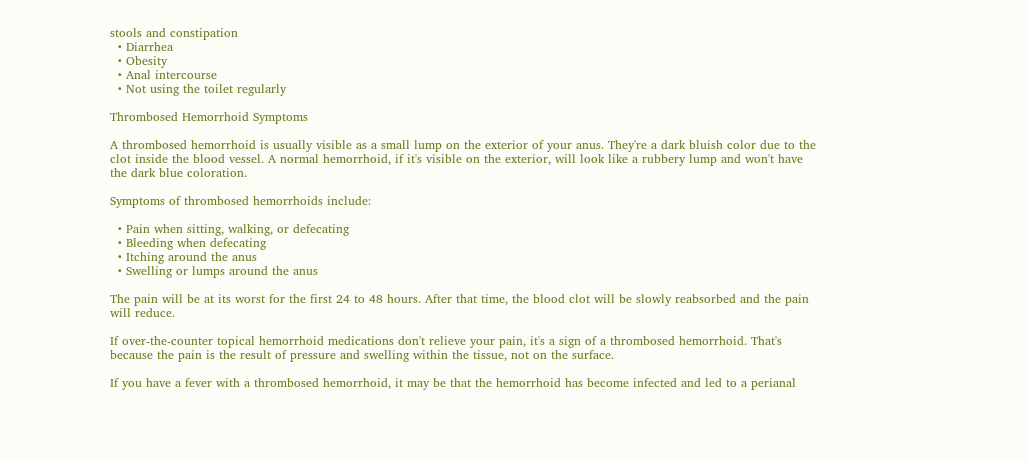stools and constipation
  • Diarrhea
  • Obesity
  • Anal intercourse
  • Not using the toilet regularly

Thrombosed Hemorrhoid Symptoms

A thrombosed hemorrhoid is usually visible as a small lump on the exterior of your anus. They're a dark bluish color due to the clot inside the blood vessel. A normal hemorrhoid, if it's visible on the exterior, will look like a rubbery lump and won't have the dark blue coloration.

Symptoms of thrombosed hemorrhoids include:

  • Pain when sitting, walking, or defecating
  • Bleeding when defecating
  • Itching around the anus
  • Swelling or lumps around the anus

The pain will be at its worst for the first 24 to 48 hours. After that time, the blood clot will be slowly reabsorbed and the pain will reduce.

If over-the-counter topical hemorrhoid medications don't relieve your pain, it's a sign of a thrombosed hemorrhoid. That's because the pain is the result of pressure and swelling within the tissue, not on the surface.

If you have a fever with a thrombosed hemorrhoid, it may be that the hemorrhoid has become infected and led to a perianal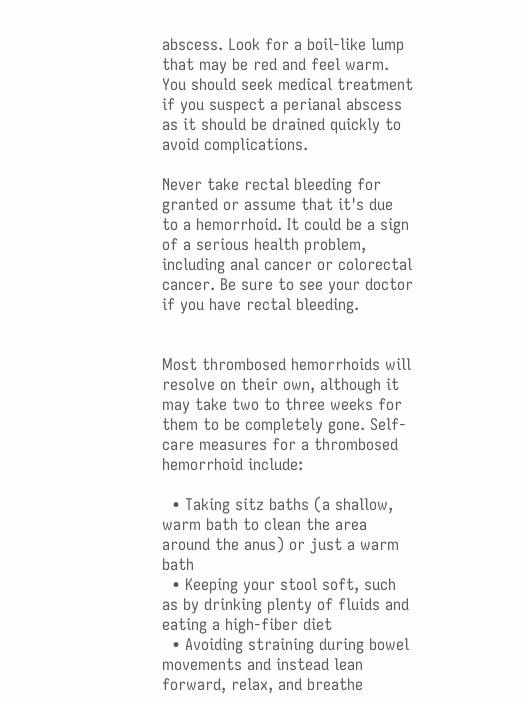abscess. Look for a boil-like lump that may be red and feel warm. You should seek medical treatment if you suspect a perianal abscess as it should be drained quickly to avoid complications.

Never take rectal bleeding for granted or assume that it's due to a hemorrhoid. It could be a sign of a serious health problem, including anal cancer or colorectal cancer. Be sure to see your doctor if you have rectal bleeding.


Most thrombosed hemorrhoids will resolve on their own, although it may take two to three weeks for them to be completely gone. Self-care measures for a thrombosed hemorrhoid include:

  • Taking sitz baths (a shallow, warm bath to clean the area around the anus) or just a warm bath
  • Keeping your stool soft, such as by drinking plenty of fluids and eating a high-fiber diet
  • Avoiding straining during bowel movements and instead lean forward, relax, and breathe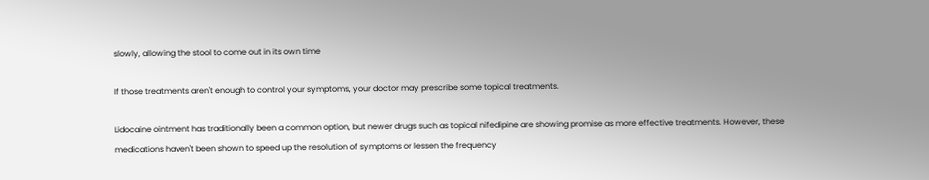slowly, allowing the stool to come out in its own time

If those treatments aren't enough to control your symptoms, your doctor may prescribe some topical treatments.

Lidocaine ointment has traditionally been a common option, but newer drugs such as topical nifedipine are showing promise as more effective treatments. However, these medications haven't been shown to speed up the resolution of symptoms or lessen the frequency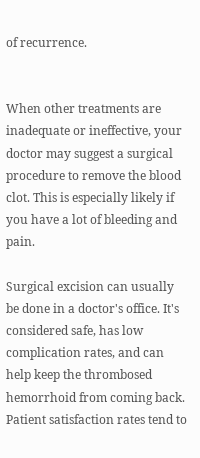of recurrence.


When other treatments are inadequate or ineffective, your doctor may suggest a surgical procedure to remove the blood clot. This is especially likely if you have a lot of bleeding and pain.

Surgical excision can usually be done in a doctor's office. It's considered safe, has low complication rates, and can help keep the thrombosed hemorrhoid from coming back. Patient satisfaction rates tend to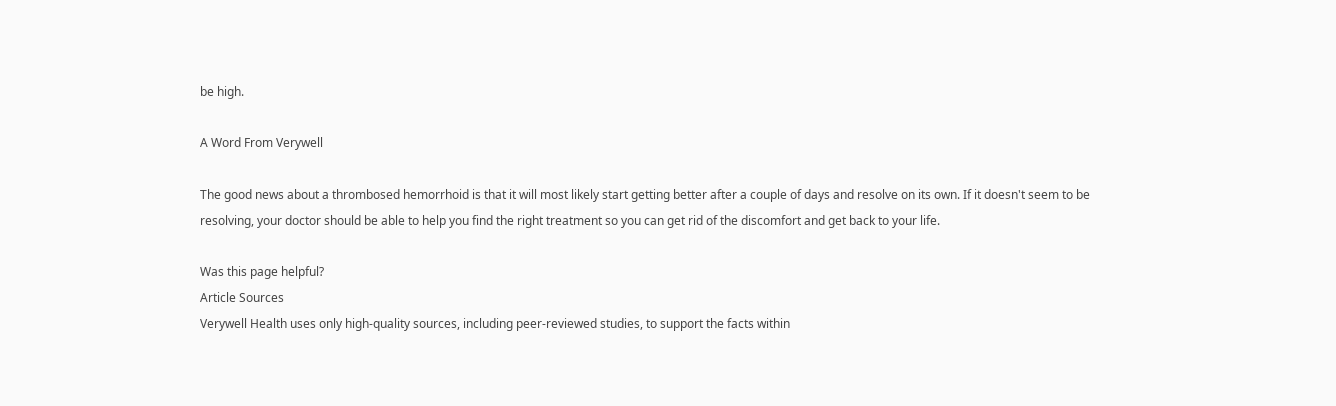be high.

A Word From Verywell

The good news about a thrombosed hemorrhoid is that it will most likely start getting better after a couple of days and resolve on its own. If it doesn't seem to be resolving, your doctor should be able to help you find the right treatment so you can get rid of the discomfort and get back to your life.

Was this page helpful?
Article Sources
Verywell Health uses only high-quality sources, including peer-reviewed studies, to support the facts within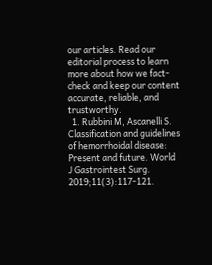our articles. Read our editorial process to learn more about how we fact-check and keep our content accurate, reliable, and trustworthy.
  1. Rubbini M, Ascanelli S. Classification and guidelines of hemorrhoidal disease: Present and future. World J Gastrointest Surg. 2019;11(3):117-121.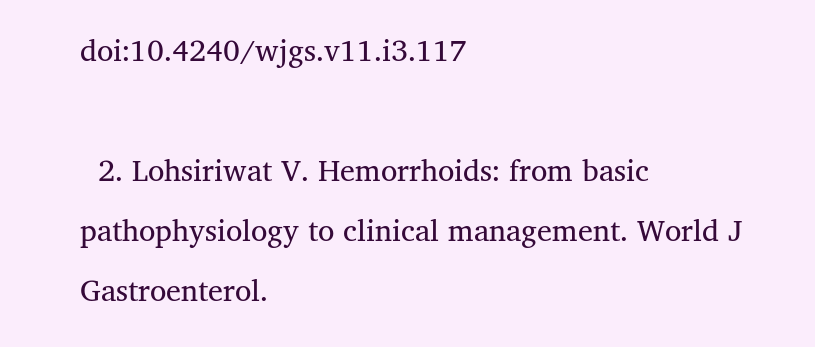doi:10.4240/wjgs.v11.i3.117

  2. Lohsiriwat V. Hemorrhoids: from basic pathophysiology to clinical management. World J Gastroenterol.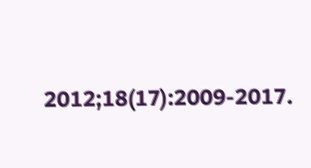2012;18(17):2009-2017.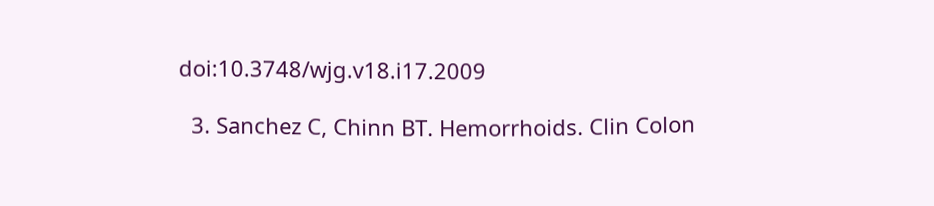doi:10.3748/wjg.v18.i17.2009

  3. Sanchez C, Chinn BT. Hemorrhoids. Clin Colon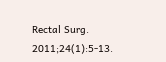Rectal Surg. 2011;24(1):5-13.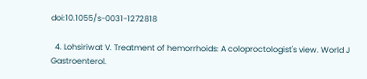doi:10.1055/s-0031-1272818

  4. Lohsiriwat V. Treatment of hemorrhoids: A coloproctologist's view. World J Gastroenterol.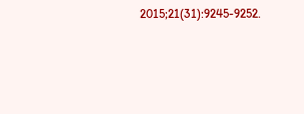2015;21(31):9245-9252.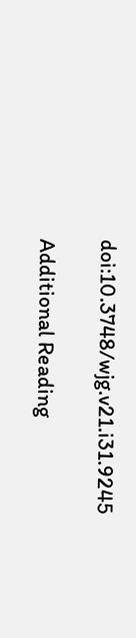doi:10.3748/wjg.v21.i31.9245

Additional Reading